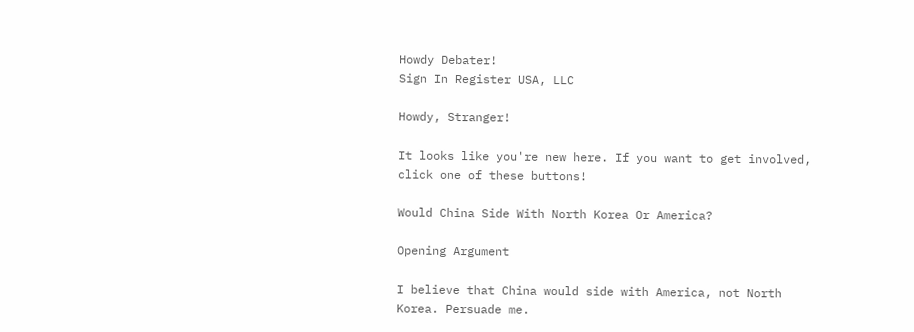Howdy Debater!
Sign In Register USA, LLC

Howdy, Stranger!

It looks like you're new here. If you want to get involved, click one of these buttons!

Would China Side With North Korea Or America?

Opening Argument

I believe that China would side with America, not North Korea. Persuade me.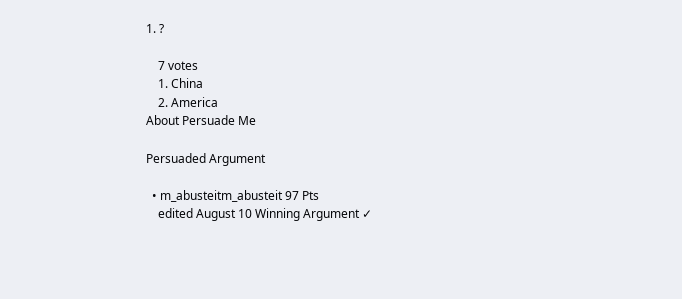1. ?

    7 votes
    1. China
    2. America
About Persuade Me

Persuaded Argument

  • m_abusteitm_abusteit 97 Pts
    edited August 10 Winning Argument ✓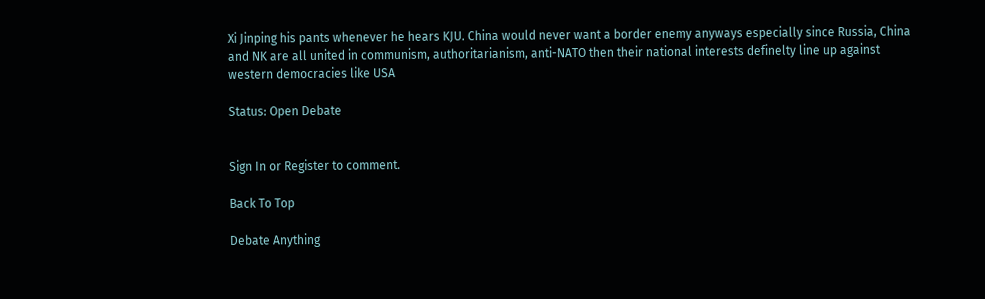Xi Jinping his pants whenever he hears KJU. China would never want a border enemy anyways especially since Russia, China and NK are all united in communism, authoritarianism, anti-NATO then their national interests definelty line up against western democracies like USA

Status: Open Debate


Sign In or Register to comment.

Back To Top

Debate Anything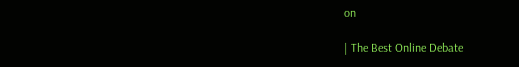on

| The Best Online Debate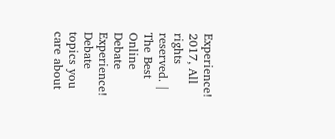Experience!
2017, All rights reserved. | The Best Online Debate Experience! Debate topics you care about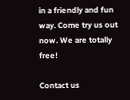in a friendly and fun way. Come try us out now. We are totally free!

Contact us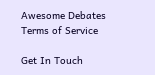Awesome Debates
Terms of Service

Get In Touch